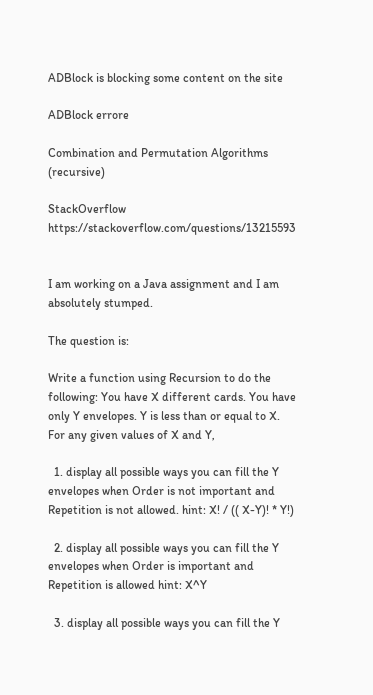ADBlock is blocking some content on the site

ADBlock errore

Combination and Permutation Algorithms (recursive)

StackOverflow https://stackoverflow.com/questions/13215593


I am working on a Java assignment and I am absolutely stumped.

The question is:

Write a function using Recursion to do the following: You have X different cards. You have only Y envelopes. Y is less than or equal to X. For any given values of X and Y,

  1. display all possible ways you can fill the Y envelopes when Order is not important and Repetition is not allowed. hint: X! / (( X-Y)! * Y!)

  2. display all possible ways you can fill the Y envelopes when Order is important and Repetition is allowed hint: X^Y

  3. display all possible ways you can fill the Y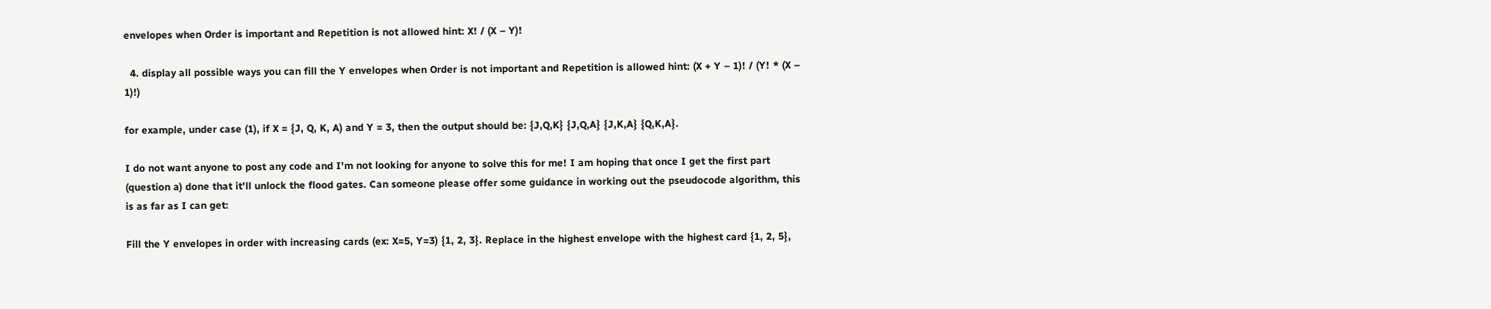envelopes when Order is important and Repetition is not allowed hint: X! / (X – Y)!

  4. display all possible ways you can fill the Y envelopes when Order is not important and Repetition is allowed hint: (X + Y – 1)! / (Y! * (X – 1)!)

for example, under case (1), if X = {J, Q, K, A) and Y = 3, then the output should be: {J,Q,K} {J,Q,A} {J,K,A} {Q,K,A}.

I do not want anyone to post any code and I'm not looking for anyone to solve this for me! I am hoping that once I get the first part (question a) done that it'll unlock the flood gates. Can someone please offer some guidance in working out the pseudocode algorithm, this is as far as I can get:

Fill the Y envelopes in order with increasing cards (ex: X=5, Y=3) {1, 2, 3}. Replace in the highest envelope with the highest card {1, 2, 5},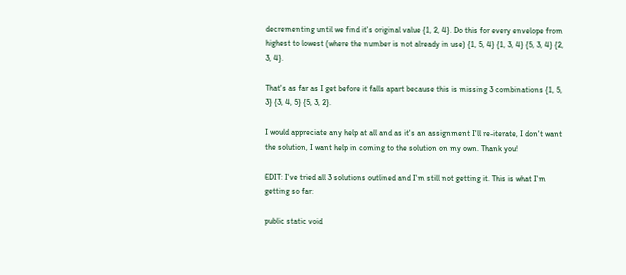decrementing until we find it's original value {1, 2, 4}. Do this for every envelope from highest to lowest (where the number is not already in use) {1, 5, 4} {1, 3, 4} {5, 3, 4} {2, 3, 4}.

That's as far as I get before it falls apart because this is missing 3 combinations {1, 5, 3} {3, 4, 5} {5, 3, 2}.

I would appreciate any help at all and as it's an assignment I'll re-iterate, I don't want the solution, I want help in coming to the solution on my own. Thank you!

EDIT: I've tried all 3 solutions outlined and I'm still not getting it. This is what I'm getting so far:

public static void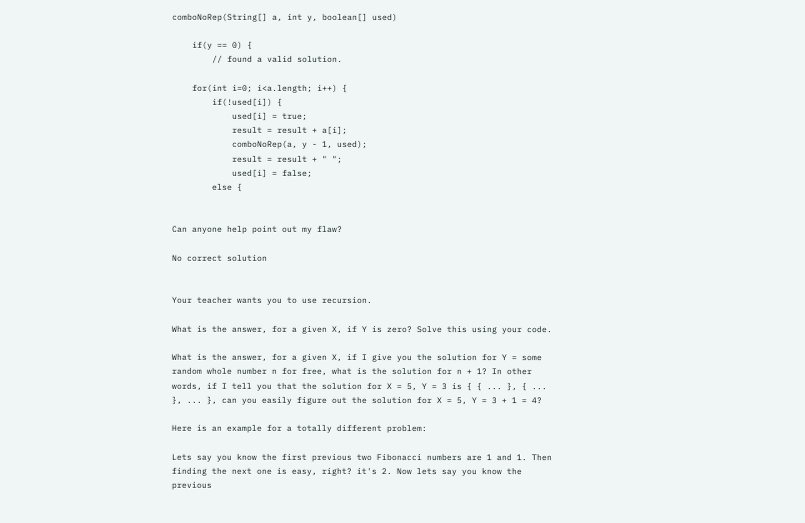comboNoRep(String[] a, int y, boolean[] used)

    if(y == 0) {
        // found a valid solution.

    for(int i=0; i<a.length; i++) {
        if(!used[i]) {
            used[i] = true;
            result = result + a[i];
            comboNoRep(a, y - 1, used);
            result = result + " ";
            used[i] = false;
        else {


Can anyone help point out my flaw?

No correct solution


Your teacher wants you to use recursion.

What is the answer, for a given X, if Y is zero? Solve this using your code.

What is the answer, for a given X, if I give you the solution for Y = some random whole number n for free, what is the solution for n + 1? In other words, if I tell you that the solution for X = 5, Y = 3 is { { ... }, { ... }, ... }, can you easily figure out the solution for X = 5, Y = 3 + 1 = 4?

Here is an example for a totally different problem:

Lets say you know the first previous two Fibonacci numbers are 1 and 1. Then finding the next one is easy, right? it's 2. Now lets say you know the previous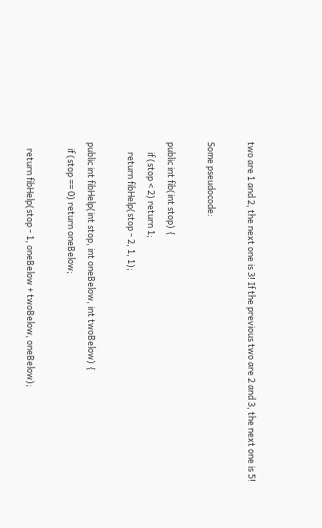two are 1 and 2, the next one is 3! If the previous two are 2 and 3, the next one is 5!

Some pseudocode:

public int fib(int stop) {
     if (stop < 2) return 1;
     return fibHelp(stop - 2, 1, 1);

public int fibHelp(int stop, int oneBelow, int twoBelow) {
   if (stop == 0) return oneBelow;

   return fibHelp(stop - 1, oneBelow + twoBelow, oneBelow);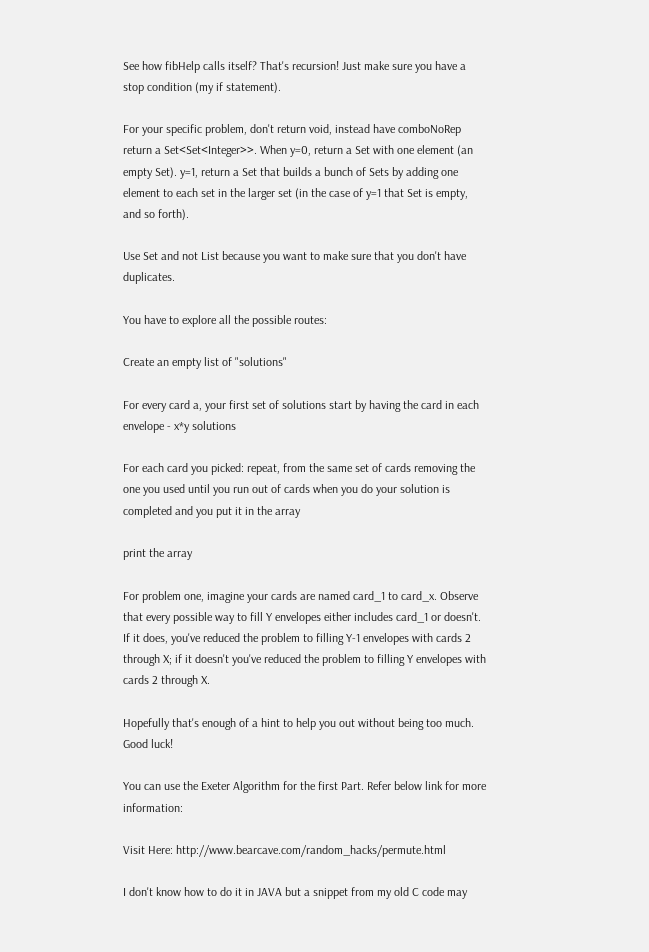See how fibHelp calls itself? That's recursion! Just make sure you have a stop condition (my if statement).

For your specific problem, don't return void, instead have comboNoRep return a Set<Set<Integer>>. When y=0, return a Set with one element (an empty Set). y=1, return a Set that builds a bunch of Sets by adding one element to each set in the larger set (in the case of y=1 that Set is empty, and so forth).

Use Set and not List because you want to make sure that you don't have duplicates.

You have to explore all the possible routes:

Create an empty list of "solutions"

For every card a, your first set of solutions start by having the card in each envelope - x*y solutions

For each card you picked: repeat, from the same set of cards removing the one you used until you run out of cards when you do your solution is completed and you put it in the array

print the array

For problem one, imagine your cards are named card_1 to card_x. Observe that every possible way to fill Y envelopes either includes card_1 or doesn't. If it does, you've reduced the problem to filling Y-1 envelopes with cards 2 through X; if it doesn't you've reduced the problem to filling Y envelopes with cards 2 through X.

Hopefully that's enough of a hint to help you out without being too much. Good luck!

You can use the Exeter Algorithm for the first Part. Refer below link for more information:

Visit Here: http://www.bearcave.com/random_hacks/permute.html

I don't know how to do it in JAVA but a snippet from my old C code may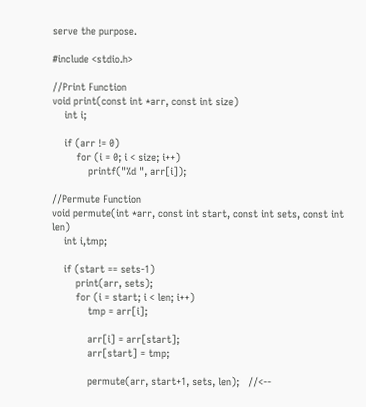serve the purpose.

#include <stdio.h>

//Print Function
void print(const int *arr, const int size)
    int i;

    if (arr != 0)
        for (i = 0; i < size; i++)
            printf("%d ", arr[i]);

//Permute Function
void permute(int *arr, const int start, const int sets, const int len)
    int i,tmp;

    if (start == sets-1)
        print(arr, sets);
        for (i = start; i < len; i++)
            tmp = arr[i];

            arr[i] = arr[start];
            arr[start] = tmp;

            permute(arr, start+1, sets, len);   //<--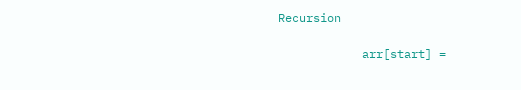Recursion

            arr[start] =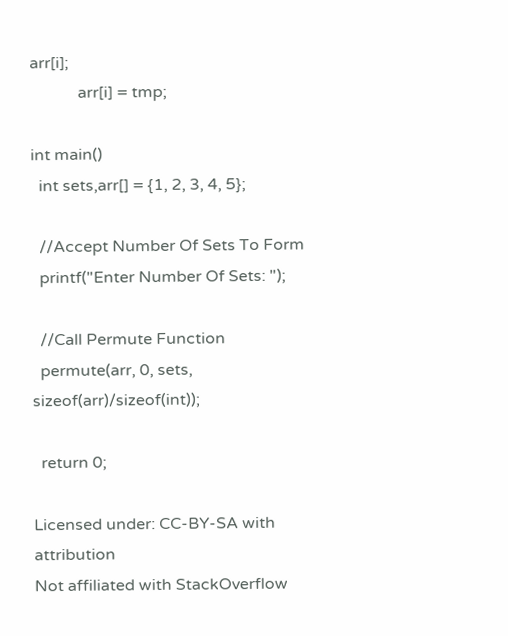arr[i];
            arr[i] = tmp;

int main()
  int sets,arr[] = {1, 2, 3, 4, 5};

  //Accept Number Of Sets To Form
  printf("Enter Number Of Sets: ");

  //Call Permute Function
  permute(arr, 0, sets, sizeof(arr)/sizeof(int));

  return 0;

Licensed under: CC-BY-SA with attribution
Not affiliated with StackOverflow